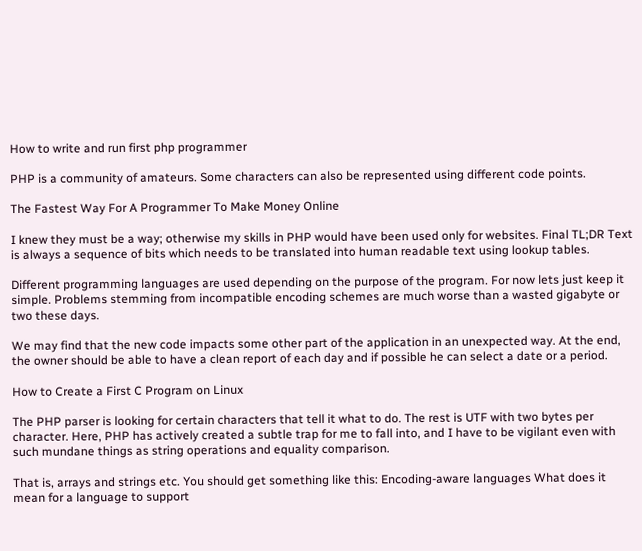How to write and run first php programmer

PHP is a community of amateurs. Some characters can also be represented using different code points.

The Fastest Way For A Programmer To Make Money Online

I knew they must be a way; otherwise my skills in PHP would have been used only for websites. Final TL;DR Text is always a sequence of bits which needs to be translated into human readable text using lookup tables.

Different programming languages are used depending on the purpose of the program. For now lets just keep it simple. Problems stemming from incompatible encoding schemes are much worse than a wasted gigabyte or two these days.

We may find that the new code impacts some other part of the application in an unexpected way. At the end, the owner should be able to have a clean report of each day and if possible he can select a date or a period.

How to Create a First C Program on Linux

The PHP parser is looking for certain characters that tell it what to do. The rest is UTF with two bytes per character. Here, PHP has actively created a subtle trap for me to fall into, and I have to be vigilant even with such mundane things as string operations and equality comparison.

That is, arrays and strings etc. You should get something like this: Encoding-aware languages What does it mean for a language to support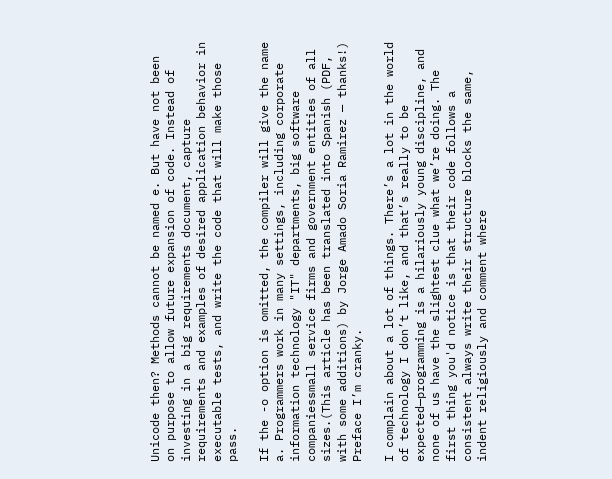Unicode then? Methods cannot be named e. But have not been on purpose to allow future expansion of code. Instead of investing in a big requirements document, capture requirements and examples of desired application behavior in executable tests, and write the code that will make those pass.

If the -o option is omitted, the compiler will give the name a. Programmers work in many settings, including corporate information technology "IT" departments, big software companiessmall service firms and government entities of all sizes.(This article has been translated into Spanish (PDF, with some additions) by Jorge Amado Soria Ramirez — thanks!) Preface I’m cranky.

I complain about a lot of things. There’s a lot in the world of technology I don’t like, and that’s really to be expected—programming is a hilariously young discipline, and none of us have the slightest clue what we’re doing. The first thing you'd notice is that their code follows a consistent always write their structure blocks the same, indent religiously and comment where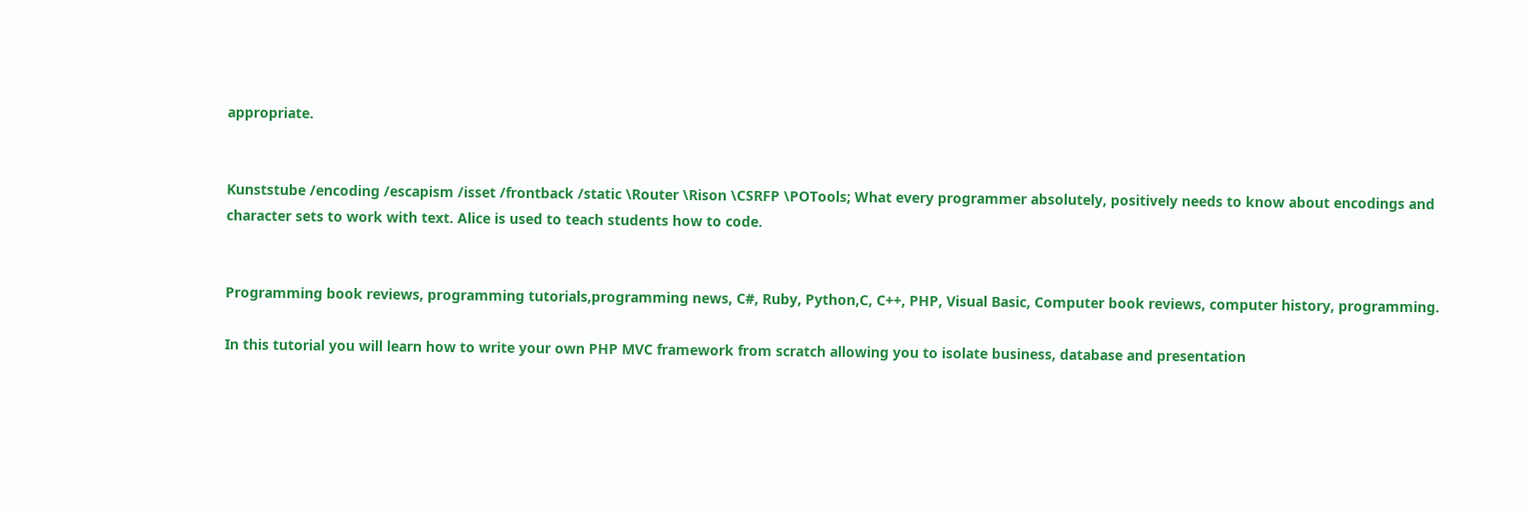appropriate.


Kunststube /encoding /escapism /isset /frontback /static \Router \Rison \CSRFP \POTools; What every programmer absolutely, positively needs to know about encodings and character sets to work with text. Alice is used to teach students how to code.


Programming book reviews, programming tutorials,programming news, C#, Ruby, Python,C, C++, PHP, Visual Basic, Computer book reviews, computer history, programming.

In this tutorial you will learn how to write your own PHP MVC framework from scratch allowing you to isolate business, database and presentation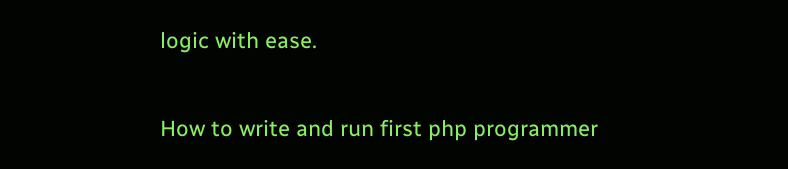logic with ease.

How to write and run first php programmer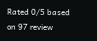Rated 0/5 based on 97 review